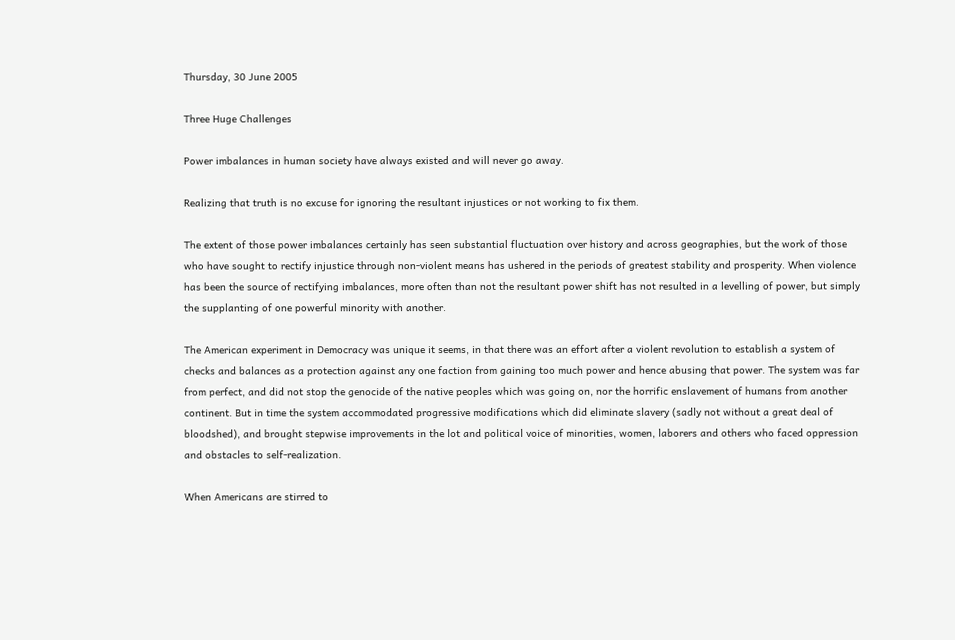Thursday, 30 June 2005

Three Huge Challenges

Power imbalances in human society have always existed and will never go away.

Realizing that truth is no excuse for ignoring the resultant injustices or not working to fix them.

The extent of those power imbalances certainly has seen substantial fluctuation over history and across geographies, but the work of those who have sought to rectify injustice through non-violent means has ushered in the periods of greatest stability and prosperity. When violence has been the source of rectifying imbalances, more often than not the resultant power shift has not resulted in a levelling of power, but simply the supplanting of one powerful minority with another.

The American experiment in Democracy was unique it seems, in that there was an effort after a violent revolution to establish a system of checks and balances as a protection against any one faction from gaining too much power and hence abusing that power. The system was far from perfect, and did not stop the genocide of the native peoples which was going on, nor the horrific enslavement of humans from another continent. But in time the system accommodated progressive modifications which did eliminate slavery (sadly not without a great deal of bloodshed), and brought stepwise improvements in the lot and political voice of minorities, women, laborers and others who faced oppression and obstacles to self-realization.

When Americans are stirred to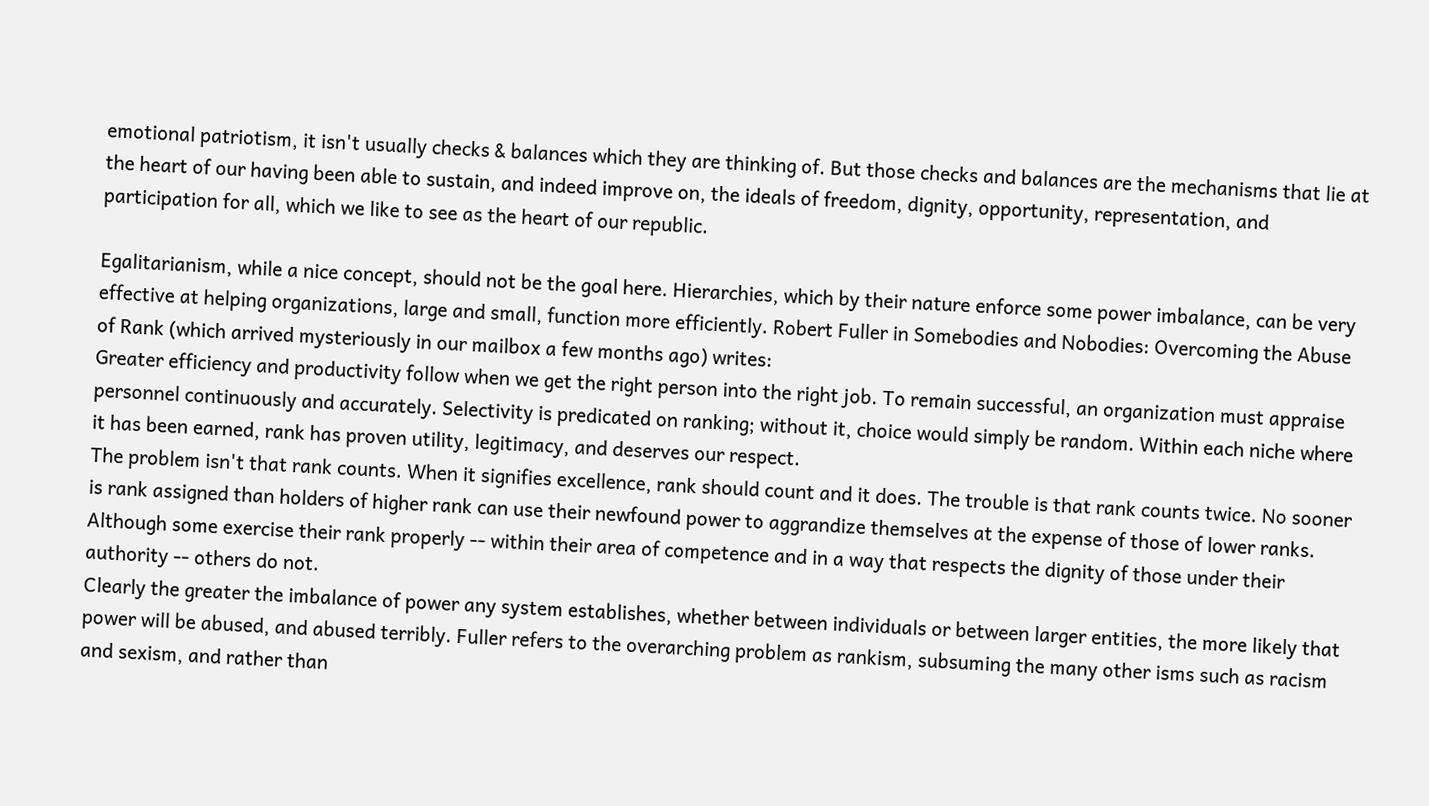emotional patriotism, it isn't usually checks & balances which they are thinking of. But those checks and balances are the mechanisms that lie at the heart of our having been able to sustain, and indeed improve on, the ideals of freedom, dignity, opportunity, representation, and participation for all, which we like to see as the heart of our republic.

Egalitarianism, while a nice concept, should not be the goal here. Hierarchies, which by their nature enforce some power imbalance, can be very effective at helping organizations, large and small, function more efficiently. Robert Fuller in Somebodies and Nobodies: Overcoming the Abuse of Rank (which arrived mysteriously in our mailbox a few months ago) writes:
Greater efficiency and productivity follow when we get the right person into the right job. To remain successful, an organization must appraise personnel continuously and accurately. Selectivity is predicated on ranking; without it, choice would simply be random. Within each niche where it has been earned, rank has proven utility, legitimacy, and deserves our respect.
The problem isn't that rank counts. When it signifies excellence, rank should count and it does. The trouble is that rank counts twice. No sooner is rank assigned than holders of higher rank can use their newfound power to aggrandize themselves at the expense of those of lower ranks. Although some exercise their rank properly -- within their area of competence and in a way that respects the dignity of those under their authority -- others do not.
Clearly the greater the imbalance of power any system establishes, whether between individuals or between larger entities, the more likely that power will be abused, and abused terribly. Fuller refers to the overarching problem as rankism, subsuming the many other isms such as racism and sexism, and rather than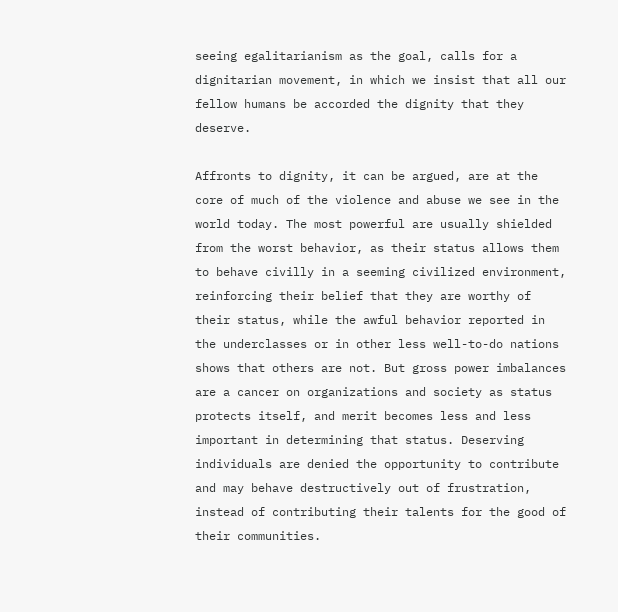seeing egalitarianism as the goal, calls for a dignitarian movement, in which we insist that all our fellow humans be accorded the dignity that they deserve.

Affronts to dignity, it can be argued, are at the core of much of the violence and abuse we see in the world today. The most powerful are usually shielded from the worst behavior, as their status allows them to behave civilly in a seeming civilized environment, reinforcing their belief that they are worthy of their status, while the awful behavior reported in the underclasses or in other less well-to-do nations shows that others are not. But gross power imbalances are a cancer on organizations and society as status protects itself, and merit becomes less and less important in determining that status. Deserving individuals are denied the opportunity to contribute and may behave destructively out of frustration, instead of contributing their talents for the good of their communities.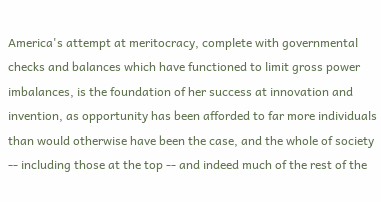America's attempt at meritocracy, complete with governmental checks and balances which have functioned to limit gross power imbalances, is the foundation of her success at innovation and invention, as opportunity has been afforded to far more individuals than would otherwise have been the case, and the whole of society -- including those at the top -- and indeed much of the rest of the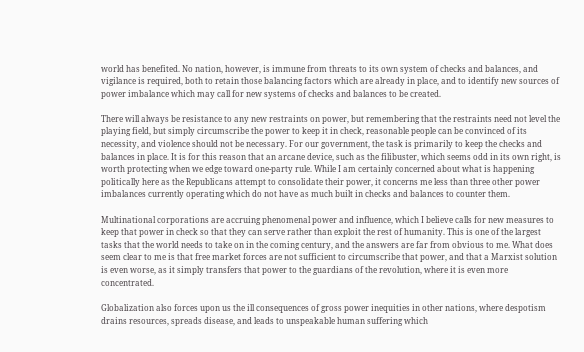world has benefited. No nation, however, is immune from threats to its own system of checks and balances, and vigilance is required, both to retain those balancing factors which are already in place, and to identify new sources of power imbalance which may call for new systems of checks and balances to be created.

There will always be resistance to any new restraints on power, but remembering that the restraints need not level the playing field, but simply circumscribe the power to keep it in check, reasonable people can be convinced of its necessity, and violence should not be necessary. For our government, the task is primarily to keep the checks and balances in place. It is for this reason that an arcane device, such as the filibuster, which seems odd in its own right, is worth protecting when we edge toward one-party rule. While I am certainly concerned about what is happening politically here as the Republicans attempt to consolidate their power, it concerns me less than three other power imbalances currently operating which do not have as much built in checks and balances to counter them.

Multinational corporations are accruing phenomenal power and influence, which I believe calls for new measures to keep that power in check so that they can serve rather than exploit the rest of humanity. This is one of the largest tasks that the world needs to take on in the coming century, and the answers are far from obvious to me. What does seem clear to me is that free market forces are not sufficient to circumscribe that power, and that a Marxist solution is even worse, as it simply transfers that power to the guardians of the revolution, where it is even more concentrated.

Globalization also forces upon us the ill consequences of gross power inequities in other nations, where despotism drains resources, spreads disease, and leads to unspeakable human suffering which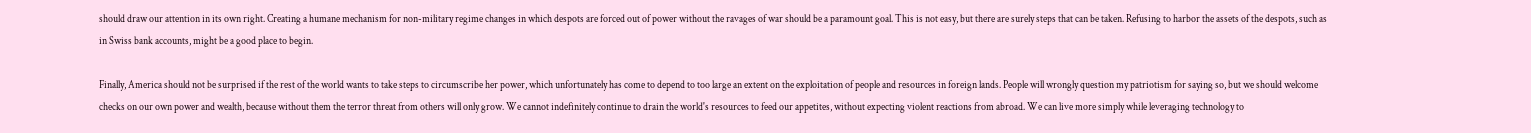should draw our attention in its own right. Creating a humane mechanism for non-military regime changes in which despots are forced out of power without the ravages of war should be a paramount goal. This is not easy, but there are surely steps that can be taken. Refusing to harbor the assets of the despots, such as in Swiss bank accounts, might be a good place to begin.

Finally, America should not be surprised if the rest of the world wants to take steps to circumscribe her power, which unfortunately has come to depend to too large an extent on the exploitation of people and resources in foreign lands. People will wrongly question my patriotism for saying so, but we should welcome checks on our own power and wealth, because without them the terror threat from others will only grow. We cannot indefinitely continue to drain the world's resources to feed our appetites, without expecting violent reactions from abroad. We can live more simply while leveraging technology to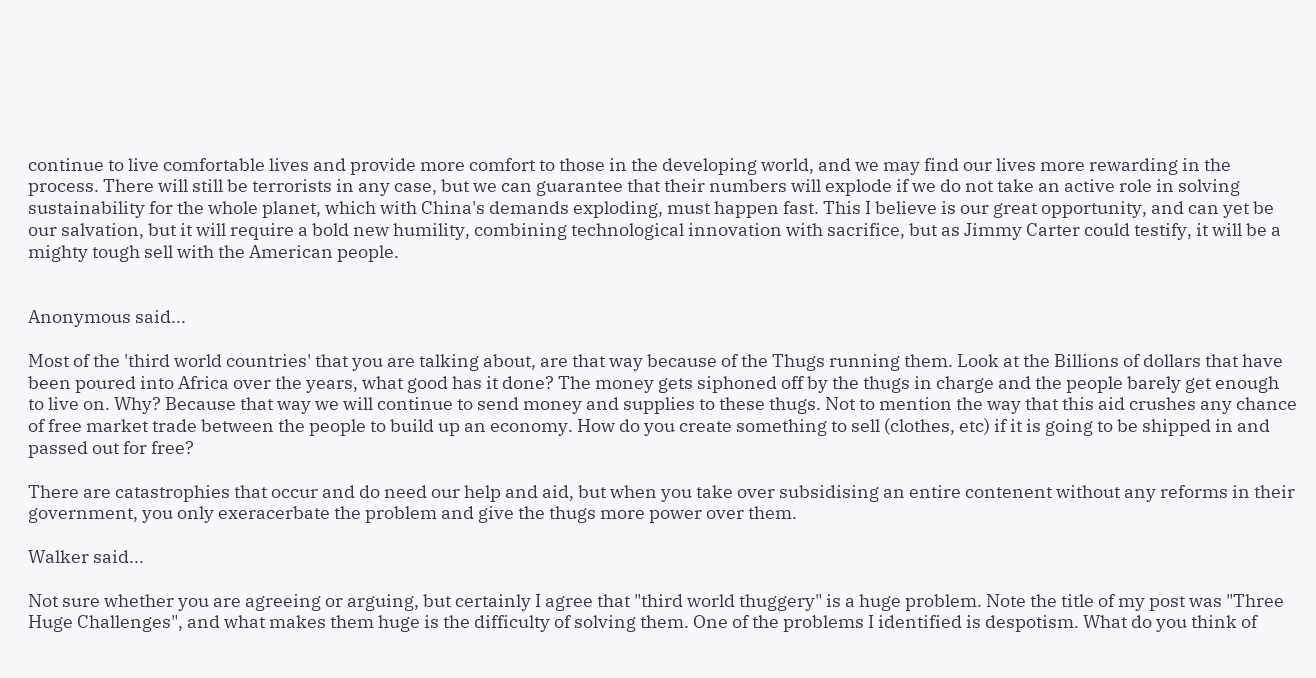continue to live comfortable lives and provide more comfort to those in the developing world, and we may find our lives more rewarding in the process. There will still be terrorists in any case, but we can guarantee that their numbers will explode if we do not take an active role in solving sustainability for the whole planet, which with China's demands exploding, must happen fast. This I believe is our great opportunity, and can yet be our salvation, but it will require a bold new humility, combining technological innovation with sacrifice, but as Jimmy Carter could testify, it will be a mighty tough sell with the American people.


Anonymous said...

Most of the 'third world countries' that you are talking about, are that way because of the Thugs running them. Look at the Billions of dollars that have been poured into Africa over the years, what good has it done? The money gets siphoned off by the thugs in charge and the people barely get enough to live on. Why? Because that way we will continue to send money and supplies to these thugs. Not to mention the way that this aid crushes any chance of free market trade between the people to build up an economy. How do you create something to sell (clothes, etc) if it is going to be shipped in and passed out for free?

There are catastrophies that occur and do need our help and aid, but when you take over subsidising an entire contenent without any reforms in their government, you only exeracerbate the problem and give the thugs more power over them.

Walker said...

Not sure whether you are agreeing or arguing, but certainly I agree that "third world thuggery" is a huge problem. Note the title of my post was "Three Huge Challenges", and what makes them huge is the difficulty of solving them. One of the problems I identified is despotism. What do you think of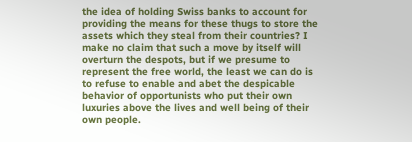the idea of holding Swiss banks to account for providing the means for these thugs to store the assets which they steal from their countries? I make no claim that such a move by itself will overturn the despots, but if we presume to represent the free world, the least we can do is to refuse to enable and abet the despicable behavior of opportunists who put their own luxuries above the lives and well being of their own people.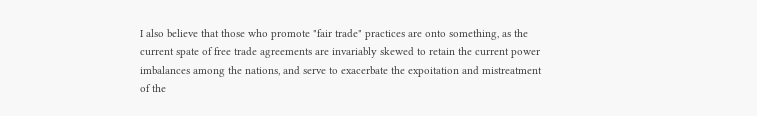I also believe that those who promote "fair trade" practices are onto something, as the current spate of free trade agreements are invariably skewed to retain the current power imbalances among the nations, and serve to exacerbate the expoitation and mistreatment of the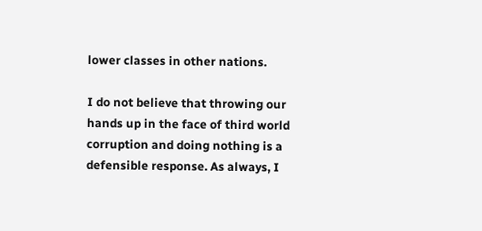lower classes in other nations.

I do not believe that throwing our hands up in the face of third world corruption and doing nothing is a defensible response. As always, I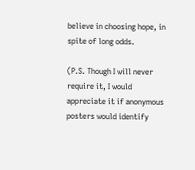believe in choosing hope, in spite of long odds.

(P.S. Though I will never require it, I would appreciate it if anonymous posters would identify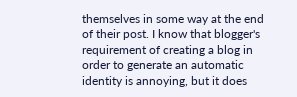themselves in some way at the end of their post. I know that blogger's requirement of creating a blog in order to generate an automatic identity is annoying, but it does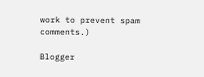work to prevent spam comments.)

Blogger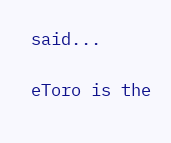said...

eToro is the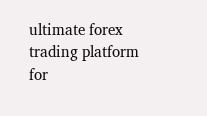ultimate forex trading platform for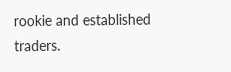rookie and established traders.